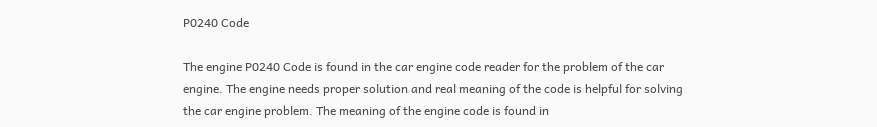P0240 Code

The engine P0240 Code is found in the car engine code reader for the problem of the car engine. The engine needs proper solution and real meaning of the code is helpful for solving the car engine problem. The meaning of the engine code is found in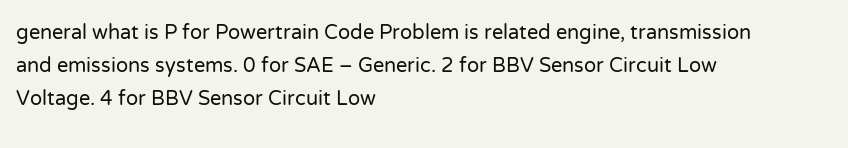general what is P for Powertrain Code Problem is related engine, transmission and emissions systems. 0 for SAE – Generic. 2 for BBV Sensor Circuit Low Voltage. 4 for BBV Sensor Circuit Low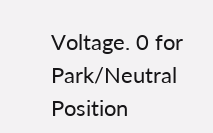Voltage. 0 for Park/Neutral Position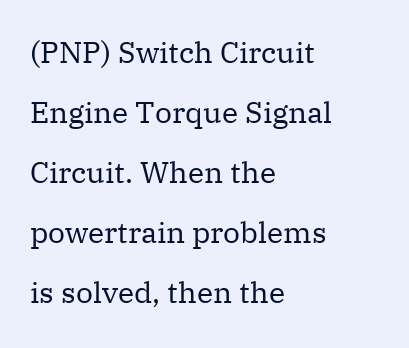(PNP) Switch Circuit Engine Torque Signal Circuit. When the powertrain problems is solved, then the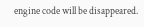engine code will be disappeared.